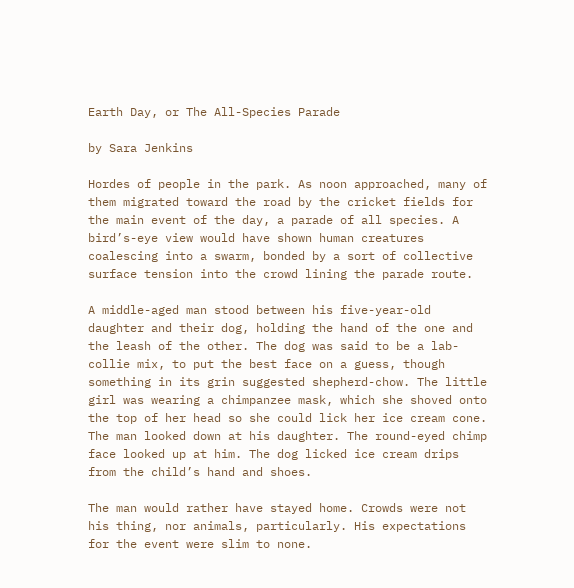Earth Day, or The All-Species Parade

by Sara Jenkins

Hordes of people in the park. As noon approached, many of them migrated toward the road by the cricket fields for the main event of the day, a parade of all species. A bird’s-eye view would have shown human creatures coalescing into a swarm, bonded by a sort of collective surface tension into the crowd lining the parade route.

A middle-aged man stood between his five-year-old daughter and their dog, holding the hand of the one and the leash of the other. The dog was said to be a lab-collie mix, to put the best face on a guess, though something in its grin suggested shepherd-chow. The little girl was wearing a chimpanzee mask, which she shoved onto the top of her head so she could lick her ice cream cone. The man looked down at his daughter. The round-eyed chimp face looked up at him. The dog licked ice cream drips from the child’s hand and shoes.

The man would rather have stayed home. Crowds were not his thing, nor animals, particularly. His expectations for the event were slim to none.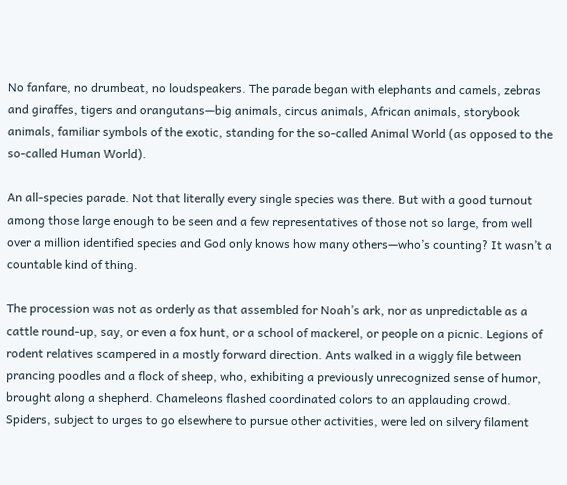No fanfare, no drumbeat, no loudspeakers. The parade began with elephants and camels, zebras and giraffes, tigers and orangutans—big animals, circus animals, African animals, storybook animals, familiar symbols of the exotic, standing for the so-called Animal World (as opposed to the so-called Human World).

An all-species parade. Not that literally every single species was there. But with a good turnout among those large enough to be seen and a few representatives of those not so large, from well over a million identified species and God only knows how many others—who’s counting? It wasn’t a countable kind of thing.

The procession was not as orderly as that assembled for Noah’s ark, nor as unpredictable as a cattle round-up, say, or even a fox hunt, or a school of mackerel, or people on a picnic. Legions of rodent relatives scampered in a mostly forward direction. Ants walked in a wiggly file between prancing poodles and a flock of sheep, who, exhibiting a previously unrecognized sense of humor, brought along a shepherd. Chameleons flashed coordinated colors to an applauding crowd. Spiders, subject to urges to go elsewhere to pursue other activities, were led on silvery filament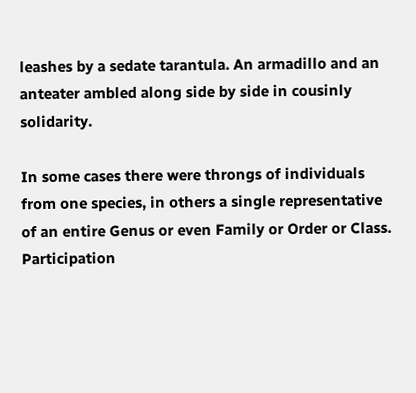leashes by a sedate tarantula. An armadillo and an anteater ambled along side by side in cousinly solidarity.

In some cases there were throngs of individuals from one species, in others a single representative of an entire Genus or even Family or Order or Class. Participation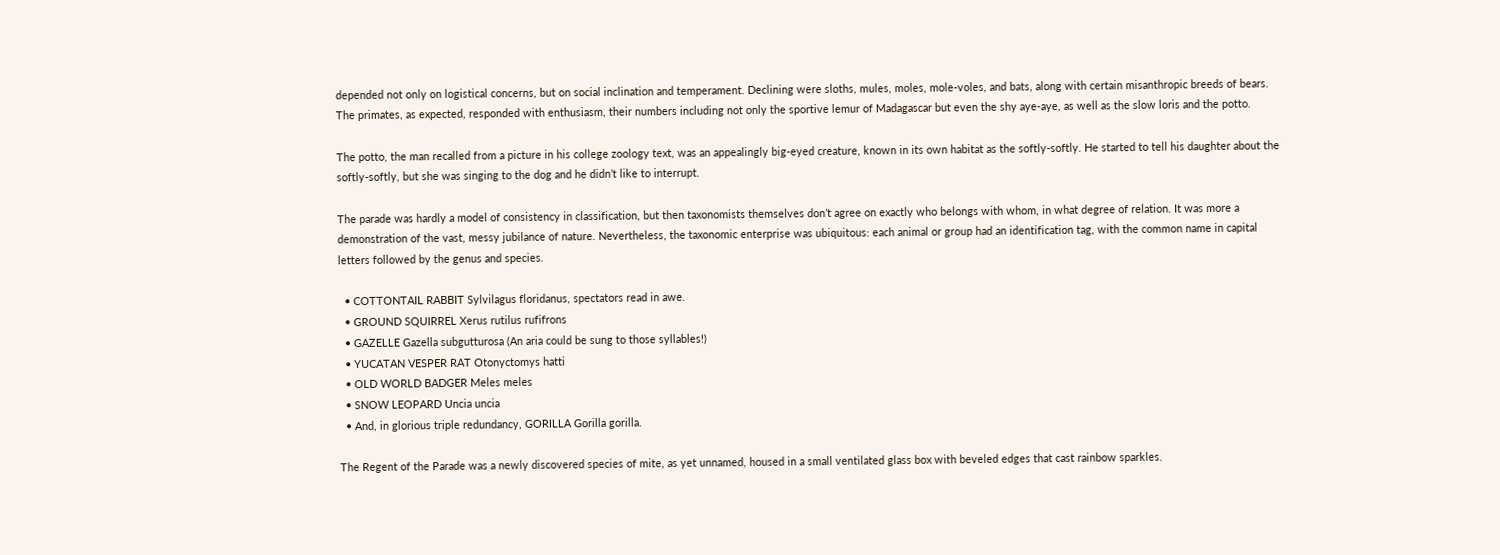depended not only on logistical concerns, but on social inclination and temperament. Declining were sloths, mules, moles, mole-voles, and bats, along with certain misanthropic breeds of bears. The primates, as expected, responded with enthusiasm, their numbers including not only the sportive lemur of Madagascar but even the shy aye-aye, as well as the slow loris and the potto.

The potto, the man recalled from a picture in his college zoology text, was an appealingly big-eyed creature, known in its own habitat as the softly-softly. He started to tell his daughter about the softly-softly, but she was singing to the dog and he didn’t like to interrupt.

The parade was hardly a model of consistency in classification, but then taxonomists themselves don’t agree on exactly who belongs with whom, in what degree of relation. It was more a demonstration of the vast, messy jubilance of nature. Nevertheless, the taxonomic enterprise was ubiquitous: each animal or group had an identification tag, with the common name in capital letters followed by the genus and species.

  • COTTONTAIL RABBIT Sylvilagus floridanus, spectators read in awe.
  • GROUND SQUIRREL Xerus rutilus rufifrons
  • GAZELLE Gazella subgutturosa (An aria could be sung to those syllables!)
  • YUCATAN VESPER RAT Otonyctomys hatti
  • OLD WORLD BADGER Meles meles
  • SNOW LEOPARD Uncia uncia
  • And, in glorious triple redundancy, GORILLA Gorilla gorilla.

The Regent of the Parade was a newly discovered species of mite, as yet unnamed, housed in a small ventilated glass box with beveled edges that cast rainbow sparkles.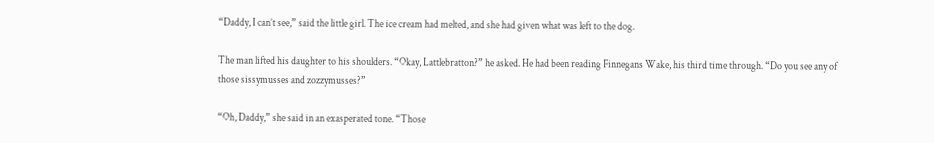“Daddy, I can’t see,” said the little girl. The ice cream had melted, and she had given what was left to the dog.

The man lifted his daughter to his shoulders. “Okay, Lattlebratton?” he asked. He had been reading Finnegans Wake, his third time through. “Do you see any of those sissymusses and zozzymusses?”

“Oh, Daddy,” she said in an exasperated tone. “Those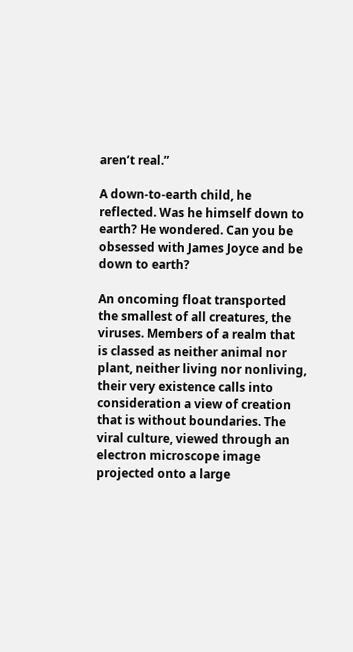aren’t real.”

A down-to-earth child, he reflected. Was he himself down to earth? He wondered. Can you be obsessed with James Joyce and be down to earth?

An oncoming float transported the smallest of all creatures, the viruses. Members of a realm that is classed as neither animal nor plant, neither living nor nonliving, their very existence calls into consideration a view of creation that is without boundaries. The viral culture, viewed through an electron microscope image projected onto a large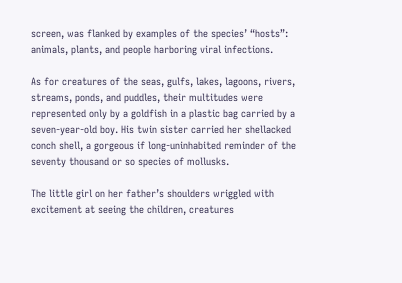screen, was flanked by examples of the species’ “hosts”: animals, plants, and people harboring viral infections.

As for creatures of the seas, gulfs, lakes, lagoons, rivers, streams, ponds, and puddles, their multitudes were represented only by a goldfish in a plastic bag carried by a seven-year-old boy. His twin sister carried her shellacked conch shell, a gorgeous if long-uninhabited reminder of the seventy thousand or so species of mollusks.

The little girl on her father’s shoulders wriggled with excitement at seeing the children, creatures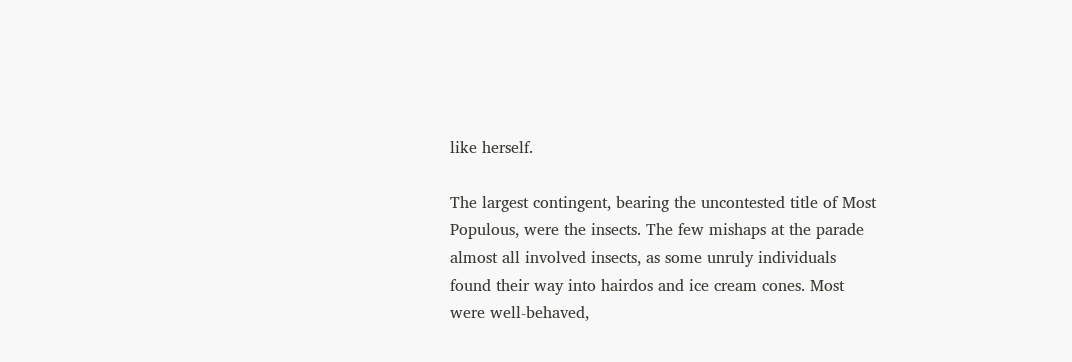like herself.

The largest contingent, bearing the uncontested title of Most Populous, were the insects. The few mishaps at the parade almost all involved insects, as some unruly individuals found their way into hairdos and ice cream cones. Most were well-behaved,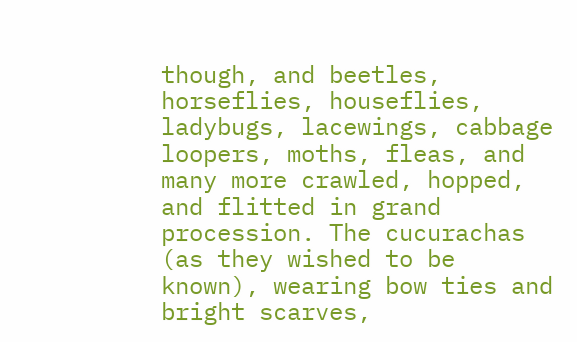though, and beetles, horseflies, houseflies, ladybugs, lacewings, cabbage loopers, moths, fleas, and many more crawled, hopped, and flitted in grand procession. The cucurachas (as they wished to be known), wearing bow ties and bright scarves,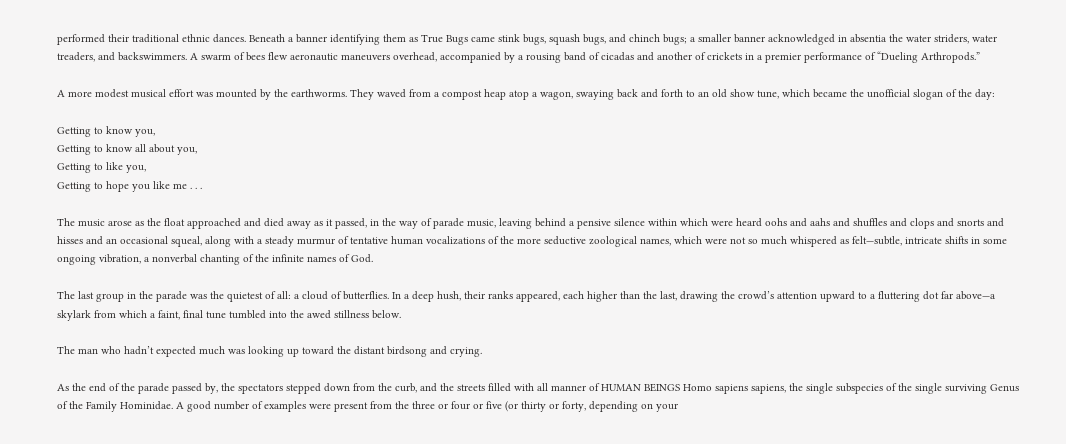performed their traditional ethnic dances. Beneath a banner identifying them as True Bugs came stink bugs, squash bugs, and chinch bugs; a smaller banner acknowledged in absentia the water striders, water treaders, and backswimmers. A swarm of bees flew aeronautic maneuvers overhead, accompanied by a rousing band of cicadas and another of crickets in a premier performance of “Dueling Arthropods.”

A more modest musical effort was mounted by the earthworms. They waved from a compost heap atop a wagon, swaying back and forth to an old show tune, which became the unofficial slogan of the day:

Getting to know you,
Getting to know all about you,
Getting to like you,
Getting to hope you like me . . .

The music arose as the float approached and died away as it passed, in the way of parade music, leaving behind a pensive silence within which were heard oohs and aahs and shuffles and clops and snorts and hisses and an occasional squeal, along with a steady murmur of tentative human vocalizations of the more seductive zoological names, which were not so much whispered as felt—subtle, intricate shifts in some ongoing vibration, a nonverbal chanting of the infinite names of God.

The last group in the parade was the quietest of all: a cloud of butterflies. In a deep hush, their ranks appeared, each higher than the last, drawing the crowd’s attention upward to a fluttering dot far above—a skylark from which a faint, final tune tumbled into the awed stillness below.

The man who hadn’t expected much was looking up toward the distant birdsong and crying.

As the end of the parade passed by, the spectators stepped down from the curb, and the streets filled with all manner of HUMAN BEINGS Homo sapiens sapiens, the single subspecies of the single surviving Genus of the Family Hominidae. A good number of examples were present from the three or four or five (or thirty or forty, depending on your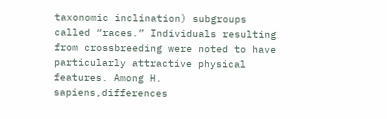taxonomic inclination) subgroups called “races.” Individuals resulting from crossbreeding were noted to have particularly attractive physical features. Among H. sapiens,differences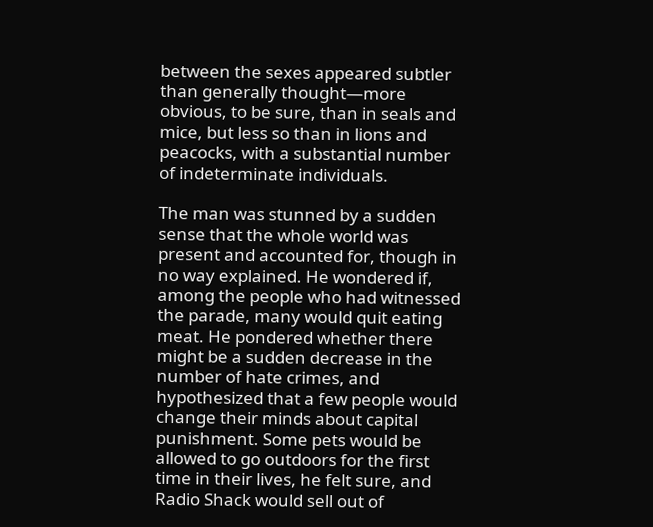between the sexes appeared subtler than generally thought—more obvious, to be sure, than in seals and mice, but less so than in lions and peacocks, with a substantial number of indeterminate individuals.

The man was stunned by a sudden sense that the whole world was present and accounted for, though in no way explained. He wondered if, among the people who had witnessed the parade, many would quit eating meat. He pondered whether there might be a sudden decrease in the number of hate crimes, and hypothesized that a few people would change their minds about capital punishment. Some pets would be allowed to go outdoors for the first time in their lives, he felt sure, and Radio Shack would sell out of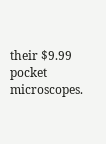their $9.99 pocket microscopes.